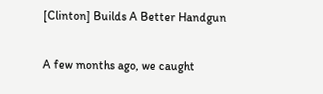[Clinton] Builds A Better Handgun

A few months ago, we caught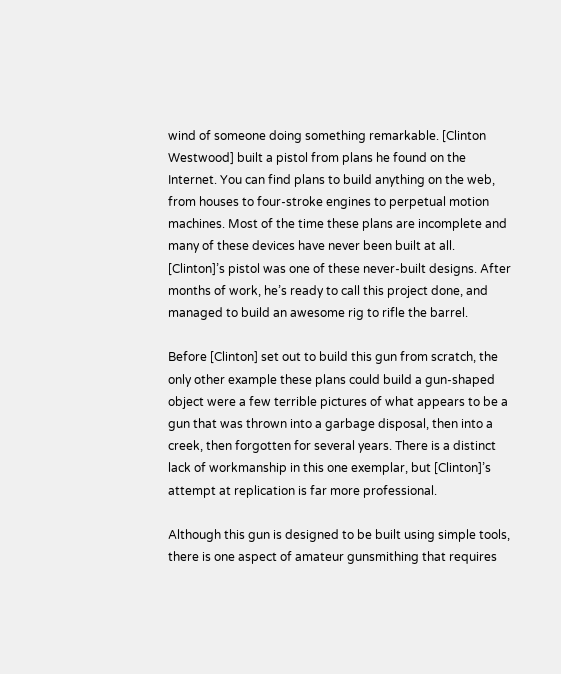wind of someone doing something remarkable. [Clinton Westwood] built a pistol from plans he found on the Internet. You can find plans to build anything on the web, from houses to four-stroke engines to perpetual motion machines. Most of the time these plans are incomplete and many of these devices have never been built at all. [Clinton]’s pistol was one of these never-built designs. After months of work, he’s ready to call this project done, and managed to build an awesome rig to rifle the barrel.

Before [Clinton] set out to build this gun from scratch, the only other example these plans could build a gun-shaped object were a few terrible pictures of what appears to be a gun that was thrown into a garbage disposal, then into a creek, then forgotten for several years. There is a distinct lack of workmanship in this one exemplar, but [Clinton]’s attempt at replication is far more professional.

Although this gun is designed to be built using simple tools, there is one aspect of amateur gunsmithing that requires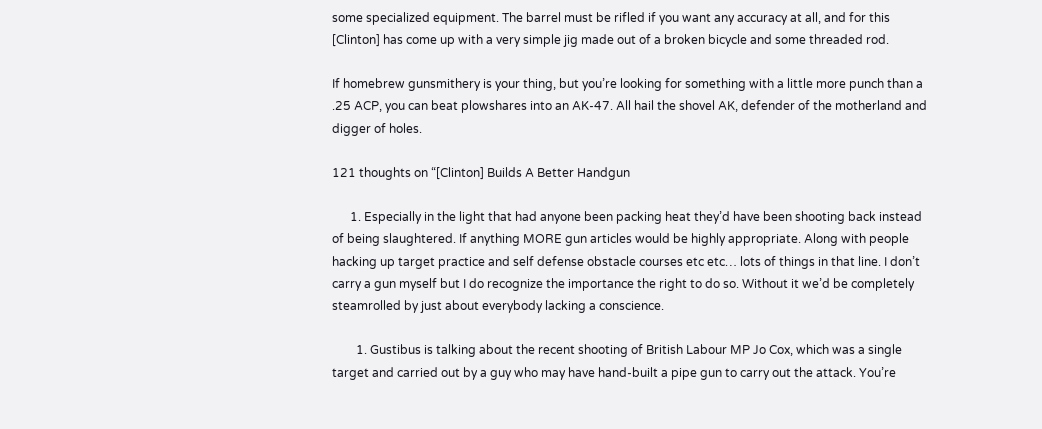some specialized equipment. The barrel must be rifled if you want any accuracy at all, and for this [Clinton] has come up with a very simple jig made out of a broken bicycle and some threaded rod.

If homebrew gunsmithery is your thing, but you’re looking for something with a little more punch than a .25 ACP, you can beat plowshares into an AK-47. All hail the shovel AK, defender of the motherland and digger of holes.

121 thoughts on “[Clinton] Builds A Better Handgun

      1. Especially in the light that had anyone been packing heat they’d have been shooting back instead of being slaughtered. If anything MORE gun articles would be highly appropriate. Along with people hacking up target practice and self defense obstacle courses etc etc… lots of things in that line. I don’t carry a gun myself but I do recognize the importance the right to do so. Without it we’d be completely steamrolled by just about everybody lacking a conscience.

        1. Gustibus is talking about the recent shooting of British Labour MP Jo Cox, which was a single target and carried out by a guy who may have hand-built a pipe gun to carry out the attack. You’re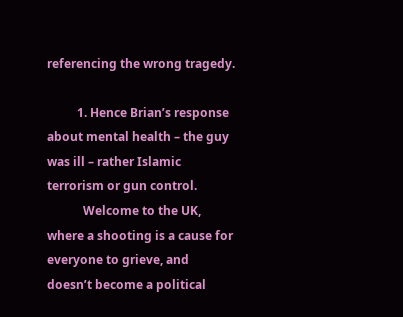referencing the wrong tragedy.

          1. Hence Brian’s response about mental health – the guy was ill – rather Islamic terrorism or gun control.
            Welcome to the UK, where a shooting is a cause for everyone to grieve, and doesn’t become a political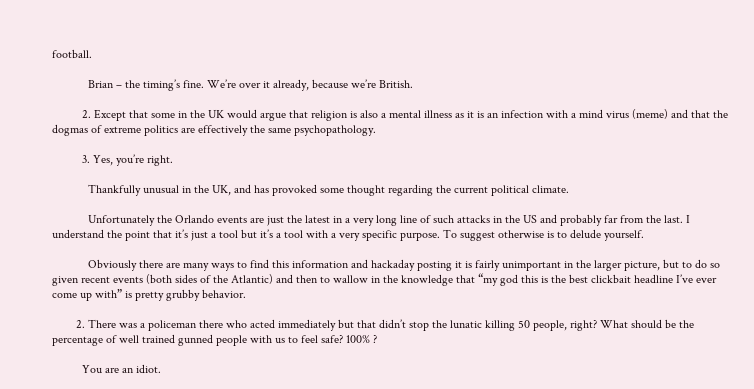football.

            Brian – the timing’s fine. We’re over it already, because we’re British.

          2. Except that some in the UK would argue that religion is also a mental illness as it is an infection with a mind virus (meme) and that the dogmas of extreme politics are effectively the same psychopathology.

          3. Yes, you’re right.

            Thankfully unusual in the UK, and has provoked some thought regarding the current political climate.

            Unfortunately the Orlando events are just the latest in a very long line of such attacks in the US and probably far from the last. I understand the point that it’s just a tool but it’s a tool with a very specific purpose. To suggest otherwise is to delude yourself.

            Obviously there are many ways to find this information and hackaday posting it is fairly unimportant in the larger picture, but to do so given recent events (both sides of the Atlantic) and then to wallow in the knowledge that “my god this is the best clickbait headline I’ve ever come up with” is pretty grubby behavior.

        2. There was a policeman there who acted immediately but that didn’t stop the lunatic killing 50 people, right? What should be the percentage of well trained gunned people with us to feel safe? 100% ?

          You are an idiot.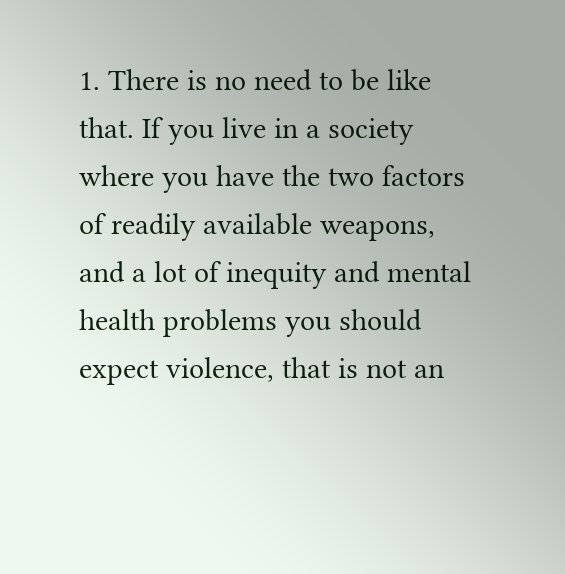1. There is no need to be like that. If you live in a society where you have the two factors of readily available weapons, and a lot of inequity and mental health problems you should expect violence, that is not an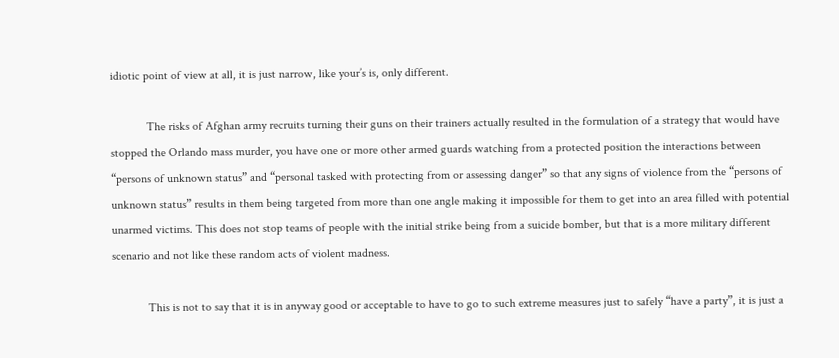idiotic point of view at all, it is just narrow, like your’s is, only different.

            The risks of Afghan army recruits turning their guns on their trainers actually resulted in the formulation of a strategy that would have stopped the Orlando mass murder, you have one or more other armed guards watching from a protected position the interactions between “persons of unknown status” and “personal tasked with protecting from or assessing danger” so that any signs of violence from the “persons of unknown status” results in them being targeted from more than one angle making it impossible for them to get into an area filled with potential unarmed victims. This does not stop teams of people with the initial strike being from a suicide bomber, but that is a more military different scenario and not like these random acts of violent madness.

            This is not to say that it is in anyway good or acceptable to have to go to such extreme measures just to safely “have a party”, it is just a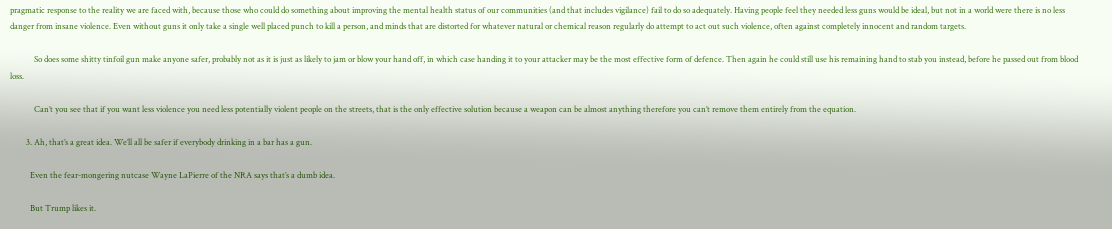pragmatic response to the reality we are faced with, because those who could do something about improving the mental health status of our communities (and that includes vigilance) fail to do so adequately. Having people feel they needed less guns would be ideal, but not in a world were there is no less danger from insane violence. Even without guns it only take a single well placed punch to kill a person, and minds that are distorted for whatever natural or chemical reason regularly do attempt to act out such violence, often against completely innocent and random targets.

            So does some shitty tinfoil gun make anyone safer, probably not as it is just as likely to jam or blow your hand off, in which case handing it to your attacker may be the most effective form of defence. Then again he could still use his remaining hand to stab you instead, before he passed out from blood loss.

            Can’t you see that if you want less violence you need less potentially violent people on the streets, that is the only effective solution because a weapon can be almost anything therefore you can’t remove them entirely from the equation.

        3. Ah, that’s a great idea. We’ll all be safer if everybody drinking in a bar has a gun.

          Even the fear-mongering nutcase Wayne LaPierre of the NRA says that’s a dumb idea.

          But Trump likes it.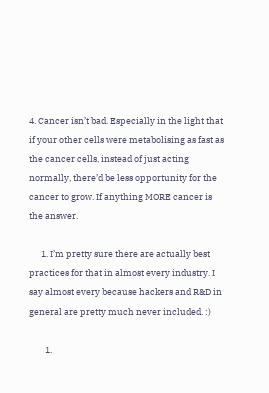4. Cancer isn’t bad. Especially in the light that if your other cells were metabolising as fast as the cancer cells, instead of just acting normally, there’d be less opportunity for the cancer to grow. If anything MORE cancer is the answer.

      1. I’m pretty sure there are actually best practices for that in almost every industry. I say almost every because hackers and R&D in general are pretty much never included. :)

        1.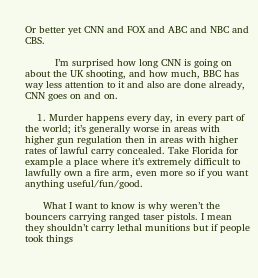Or better yet CNN and FOX and ABC and NBC and CBS.

          I’m surprised how long CNN is going on about the UK shooting, and how much, BBC has way less attention to it and also are done already, CNN goes on and on.

    1. Murder happens every day, in every part of the world; it’s generally worse in areas with higher gun regulation then in areas with higher rates of lawful carry concealed. Take Florida for example a place where it’s extremely difficult to lawfully own a fire arm, even more so if you want anything useful/fun/good.

      What I want to know is why weren’t the bouncers carrying ranged taser pistols. I mean they shouldn’t carry lethal munitions but if people took things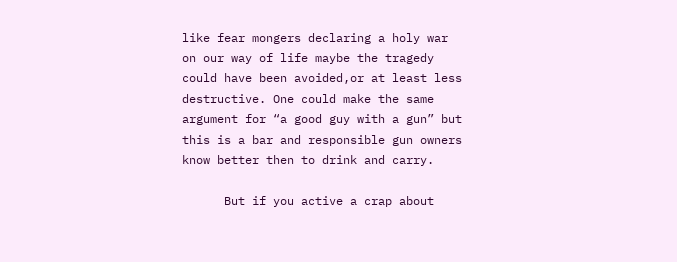like fear mongers declaring a holy war on our way of life maybe the tragedy could have been avoided,or at least less destructive. One could make the same argument for “a good guy with a gun” but this is a bar and responsible gun owners know better then to drink and carry.

      But if you active a crap about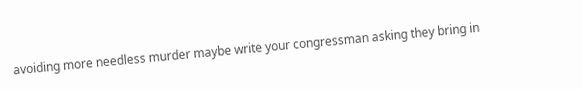avoiding more needless murder maybe write your congressman asking they bring in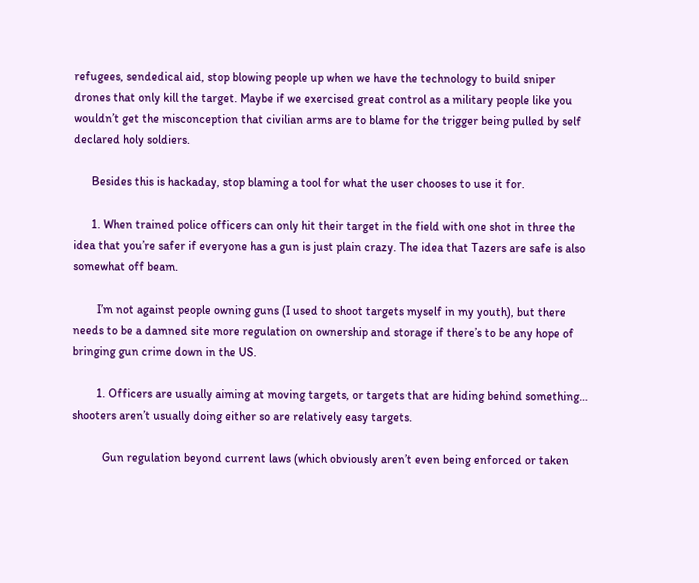refugees, sendedical aid, stop blowing people up when we have the technology to build sniper drones that only kill the target. Maybe if we exercised great control as a military people like you wouldn’t get the misconception that civilian arms are to blame for the trigger being pulled by self declared holy soldiers.

      Besides this is hackaday, stop blaming a tool for what the user chooses to use it for.

      1. When trained police officers can only hit their target in the field with one shot in three the idea that you’re safer if everyone has a gun is just plain crazy. The idea that Tazers are safe is also somewhat off beam.

        I’m not against people owning guns (I used to shoot targets myself in my youth), but there needs to be a damned site more regulation on ownership and storage if there’s to be any hope of bringing gun crime down in the US.

        1. Officers are usually aiming at moving targets, or targets that are hiding behind something… shooters aren’t usually doing either so are relatively easy targets.

          Gun regulation beyond current laws (which obviously aren’t even being enforced or taken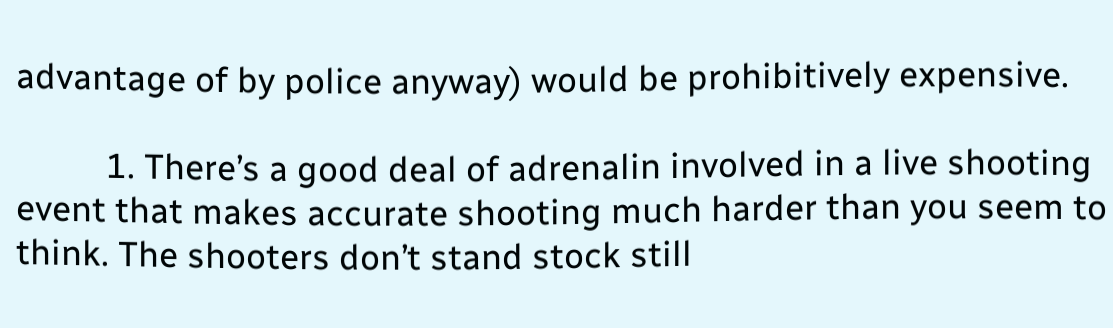advantage of by police anyway) would be prohibitively expensive.

          1. There’s a good deal of adrenalin involved in a live shooting event that makes accurate shooting much harder than you seem to think. The shooters don’t stand stock still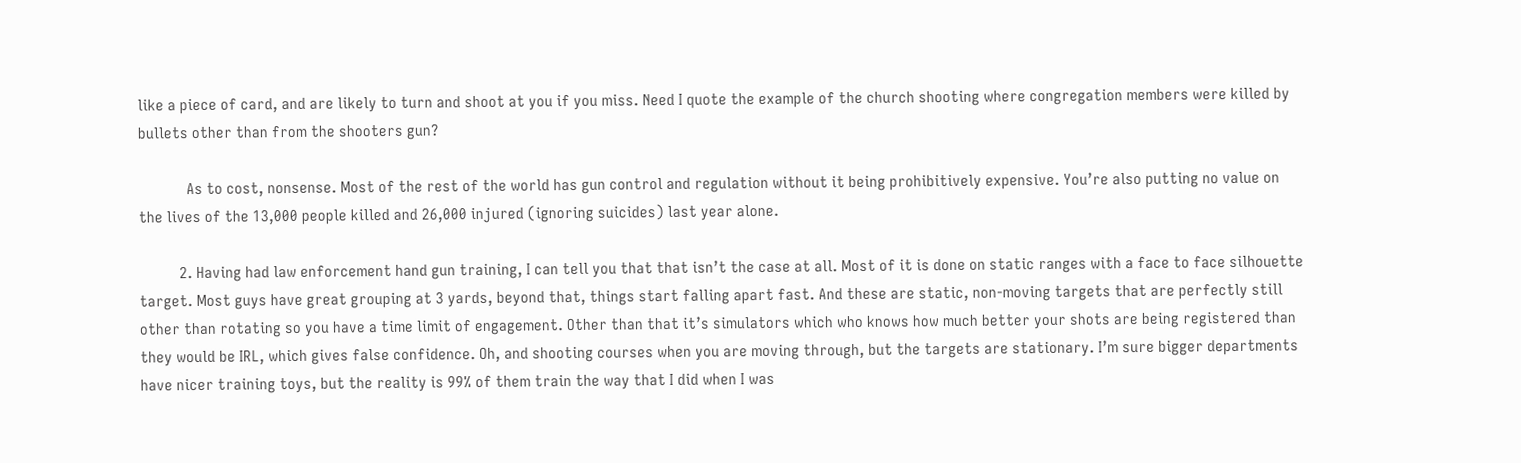like a piece of card, and are likely to turn and shoot at you if you miss. Need I quote the example of the church shooting where congregation members were killed by bullets other than from the shooters gun?

            As to cost, nonsense. Most of the rest of the world has gun control and regulation without it being prohibitively expensive. You’re also putting no value on the lives of the 13,000 people killed and 26,000 injured (ignoring suicides) last year alone.

          2. Having had law enforcement hand gun training, I can tell you that that isn’t the case at all. Most of it is done on static ranges with a face to face silhouette target. Most guys have great grouping at 3 yards, beyond that, things start falling apart fast. And these are static, non-moving targets that are perfectly still other than rotating so you have a time limit of engagement. Other than that it’s simulators which who knows how much better your shots are being registered than they would be IRL, which gives false confidence. Oh, and shooting courses when you are moving through, but the targets are stationary. I’m sure bigger departments have nicer training toys, but the reality is 99% of them train the way that I did when I was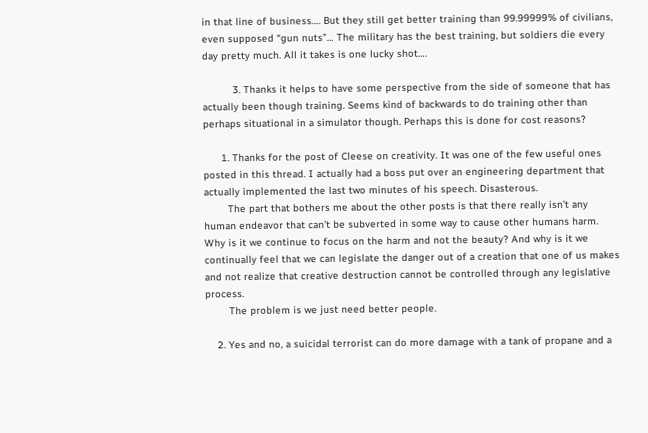in that line of business…. But they still get better training than 99.99999% of civilians, even supposed “gun nuts”… The military has the best training, but soldiers die every day pretty much. All it takes is one lucky shot….

          3. Thanks it helps to have some perspective from the side of someone that has actually been though training. Seems kind of backwards to do training other than perhaps situational in a simulator though. Perhaps this is done for cost reasons?

      1. Thanks for the post of Cleese on creativity. It was one of the few useful ones posted in this thread. I actually had a boss put over an engineering department that actually implemented the last two minutes of his speech. Disasterous.
        The part that bothers me about the other posts is that there really isn’t any human endeavor that can’t be subverted in some way to cause other humans harm. Why is it we continue to focus on the harm and not the beauty? And why is it we continually feel that we can legislate the danger out of a creation that one of us makes and not realize that creative destruction cannot be controlled through any legislative process.
        The problem is we just need better people.

    2. Yes and no, a suicidal terrorist can do more damage with a tank of propane and a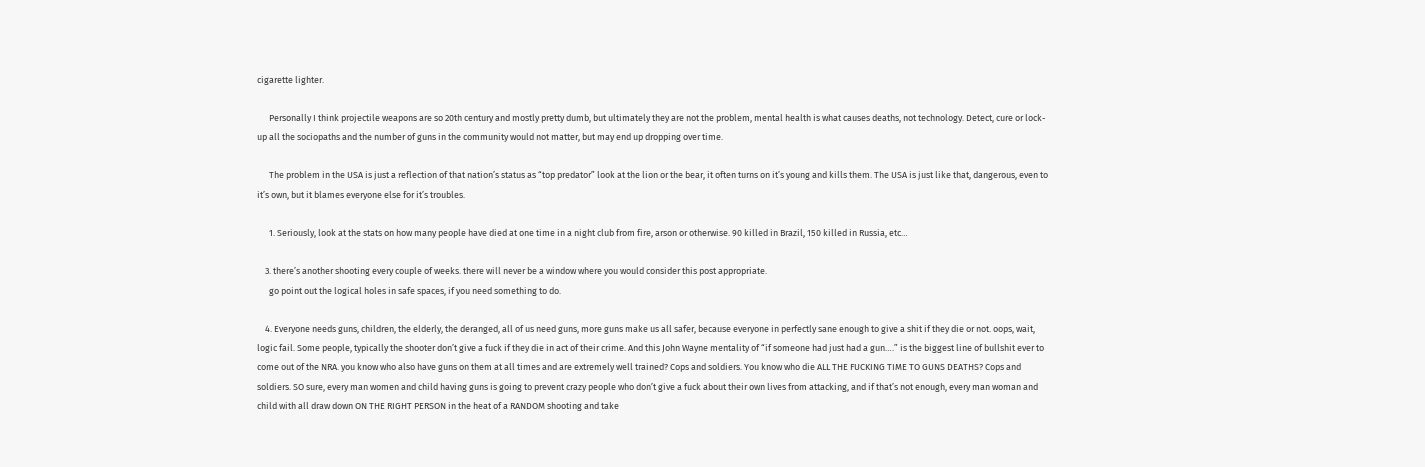cigarette lighter.

      Personally I think projectile weapons are so 20th century and mostly pretty dumb, but ultimately they are not the problem, mental health is what causes deaths, not technology. Detect, cure or lock-up all the sociopaths and the number of guns in the community would not matter, but may end up dropping over time.

      The problem in the USA is just a reflection of that nation’s status as “top predator” look at the lion or the bear, it often turns on it’s young and kills them. The USA is just like that, dangerous, even to it’s own, but it blames everyone else for it’s troubles.

      1. Seriously, look at the stats on how many people have died at one time in a night club from fire, arson or otherwise. 90 killed in Brazil, 150 killed in Russia, etc…

    3. there’s another shooting every couple of weeks. there will never be a window where you would consider this post appropriate.
      go point out the logical holes in safe spaces, if you need something to do.

    4. Everyone needs guns, children, the elderly, the deranged, all of us need guns, more guns make us all safer, because everyone in perfectly sane enough to give a shit if they die or not. oops, wait, logic fail. Some people, typically the shooter don’t give a fuck if they die in act of their crime. And this John Wayne mentality of “if someone had just had a gun….” is the biggest line of bullshit ever to come out of the NRA. you know who also have guns on them at all times and are extremely well trained? Cops and soldiers. You know who die ALL THE FUCKING TIME TO GUNS DEATHS? Cops and soldiers. SO sure, every man women and child having guns is going to prevent crazy people who don’t give a fuck about their own lives from attacking, and if that’s not enough, every man woman and child with all draw down ON THE RIGHT PERSON in the heat of a RANDOM shooting and take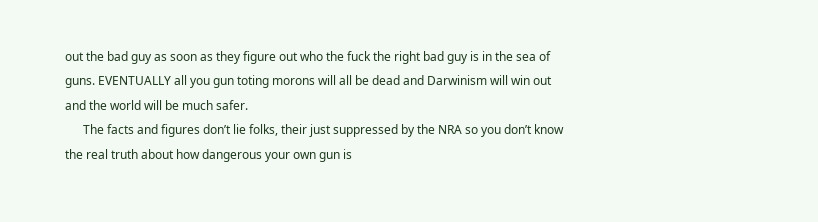out the bad guy as soon as they figure out who the fuck the right bad guy is in the sea of guns. EVENTUALLY all you gun toting morons will all be dead and Darwinism will win out and the world will be much safer.
      The facts and figures don’t lie folks, their just suppressed by the NRA so you don’t know the real truth about how dangerous your own gun is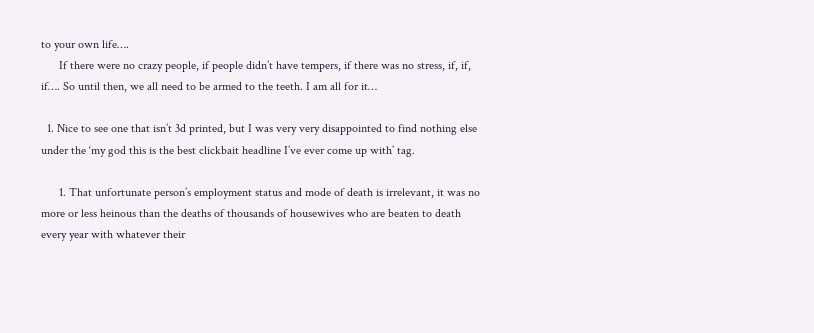to your own life….
      If there were no crazy people, if people didn’t have tempers, if there was no stress, if, if, if…. So until then, we all need to be armed to the teeth. I am all for it…

  1. Nice to see one that isn’t 3d printed, but I was very very disappointed to find nothing else under the ‘my god this is the best clickbait headline I’ve ever come up with’ tag.

      1. That unfortunate person’s employment status and mode of death is irrelevant, it was no more or less heinous than the deaths of thousands of housewives who are beaten to death every year with whatever their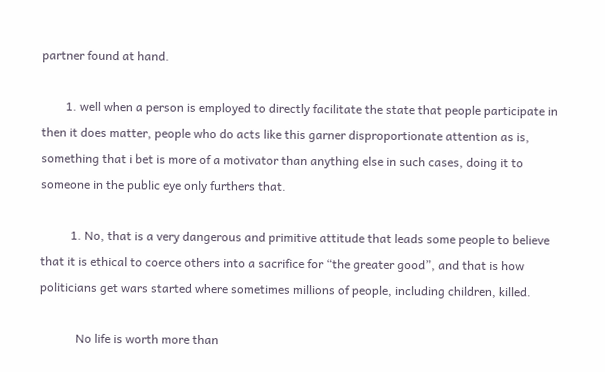partner found at hand.

        1. well when a person is employed to directly facilitate the state that people participate in then it does matter, people who do acts like this garner disproportionate attention as is, something that i bet is more of a motivator than anything else in such cases, doing it to someone in the public eye only furthers that.

          1. No, that is a very dangerous and primitive attitude that leads some people to believe that it is ethical to coerce others into a sacrifice for “the greater good”, and that is how politicians get wars started where sometimes millions of people, including children, killed.

            No life is worth more than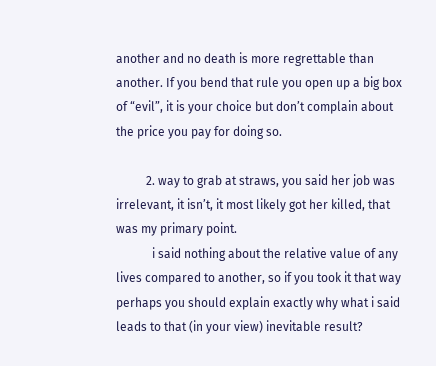another and no death is more regrettable than another. If you bend that rule you open up a big box of “evil”, it is your choice but don’t complain about the price you pay for doing so.

          2. way to grab at straws, you said her job was irrelevant, it isn’t, it most likely got her killed, that was my primary point.
            i said nothing about the relative value of any lives compared to another, so if you took it that way perhaps you should explain exactly why what i said leads to that (in your view) inevitable result?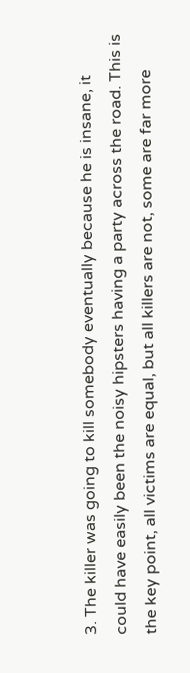3. The killer was going to kill somebody eventually because he is insane, it could have easily been the noisy hipsters having a party across the road. This is the key point, all victims are equal, but all killers are not, some are far more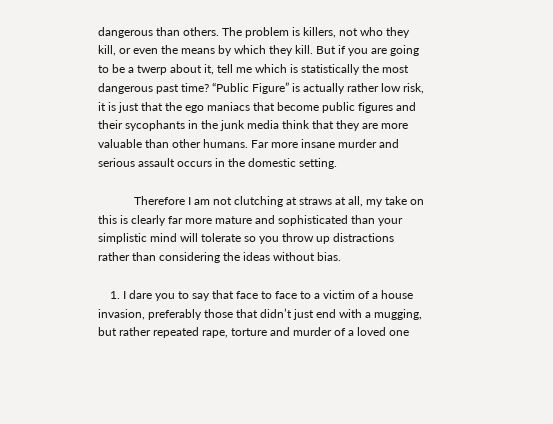dangerous than others. The problem is killers, not who they kill, or even the means by which they kill. But if you are going to be a twerp about it, tell me which is statistically the most dangerous past time? “Public Figure” is actually rather low risk, it is just that the ego maniacs that become public figures and their sycophants in the junk media think that they are more valuable than other humans. Far more insane murder and serious assault occurs in the domestic setting.

            Therefore I am not clutching at straws at all, my take on this is clearly far more mature and sophisticated than your simplistic mind will tolerate so you throw up distractions rather than considering the ideas without bias.

    1. I dare you to say that face to face to a victim of a house invasion, preferably those that didn’t just end with a mugging, but rather repeated rape, torture and murder of a loved one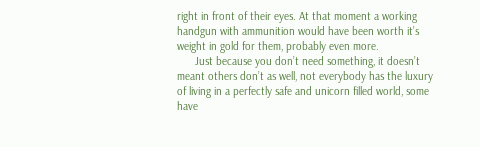right in front of their eyes. At that moment a working handgun with ammunition would have been worth it’s weight in gold for them, probably even more.
      Just because you don’t need something, it doesn’t meant others don’t as well, not everybody has the luxury of living in a perfectly safe and unicorn filled world, some have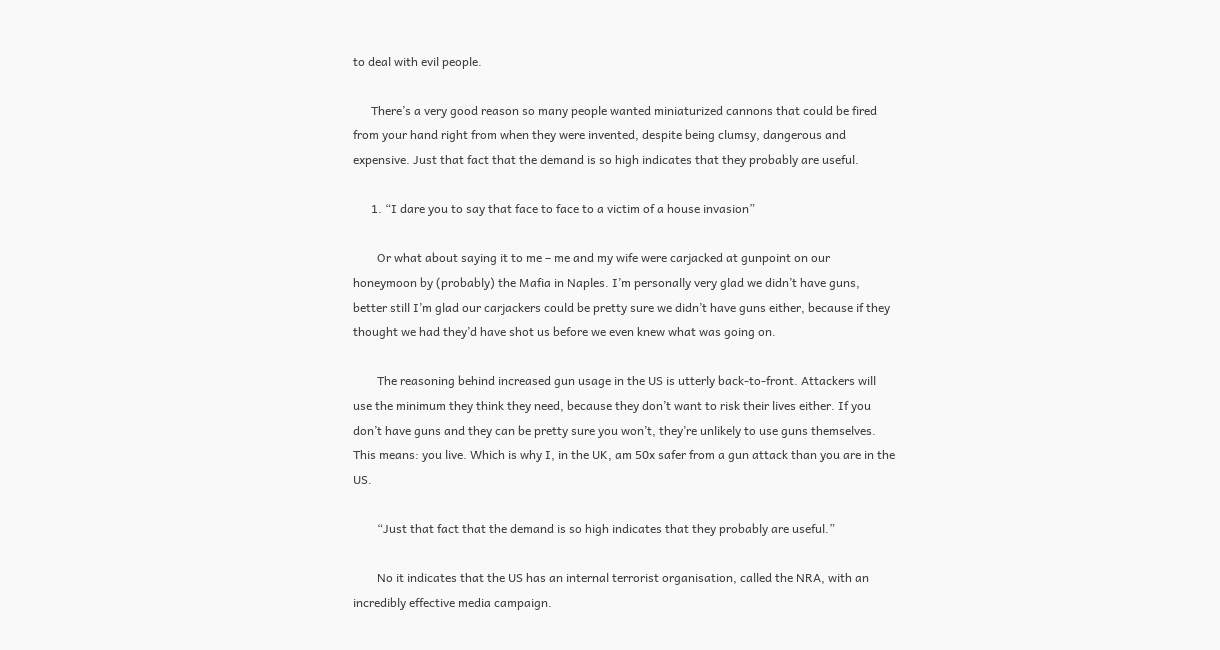to deal with evil people.

      There’s a very good reason so many people wanted miniaturized cannons that could be fired from your hand right from when they were invented, despite being clumsy, dangerous and expensive. Just that fact that the demand is so high indicates that they probably are useful.

      1. “I dare you to say that face to face to a victim of a house invasion”

        Or what about saying it to me – me and my wife were carjacked at gunpoint on our honeymoon by (probably) the Mafia in Naples. I’m personally very glad we didn’t have guns, better still I’m glad our carjackers could be pretty sure we didn’t have guns either, because if they thought we had they’d have shot us before we even knew what was going on.

        The reasoning behind increased gun usage in the US is utterly back-to-front. Attackers will use the minimum they think they need, because they don’t want to risk their lives either. If you don’t have guns and they can be pretty sure you won’t, they’re unlikely to use guns themselves. This means: you live. Which is why I, in the UK, am 50x safer from a gun attack than you are in the US.

        “Just that fact that the demand is so high indicates that they probably are useful.”

        No it indicates that the US has an internal terrorist organisation, called the NRA, with an incredibly effective media campaign.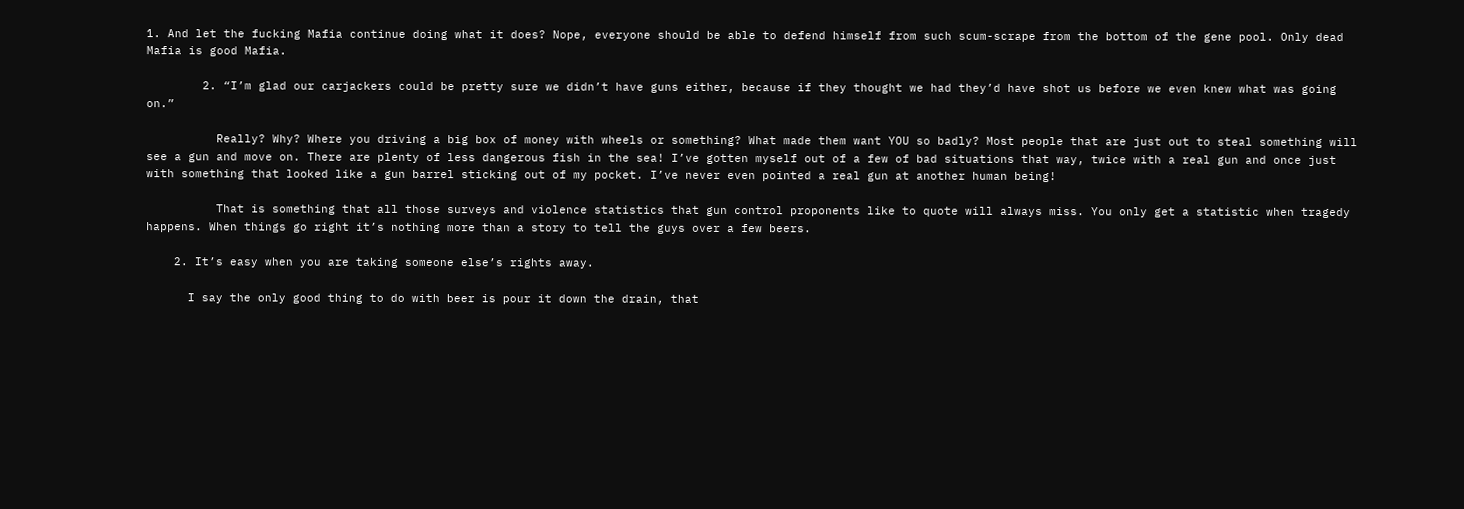1. And let the fucking Mafia continue doing what it does? Nope, everyone should be able to defend himself from such scum-scrape from the bottom of the gene pool. Only dead Mafia is good Mafia.

        2. “I’m glad our carjackers could be pretty sure we didn’t have guns either, because if they thought we had they’d have shot us before we even knew what was going on.”

          Really? Why? Where you driving a big box of money with wheels or something? What made them want YOU so badly? Most people that are just out to steal something will see a gun and move on. There are plenty of less dangerous fish in the sea! I’ve gotten myself out of a few of bad situations that way, twice with a real gun and once just with something that looked like a gun barrel sticking out of my pocket. I’ve never even pointed a real gun at another human being!

          That is something that all those surveys and violence statistics that gun control proponents like to quote will always miss. You only get a statistic when tragedy happens. When things go right it’s nothing more than a story to tell the guys over a few beers.

    2. It’s easy when you are taking someone else’s rights away.

      I say the only good thing to do with beer is pour it down the drain, that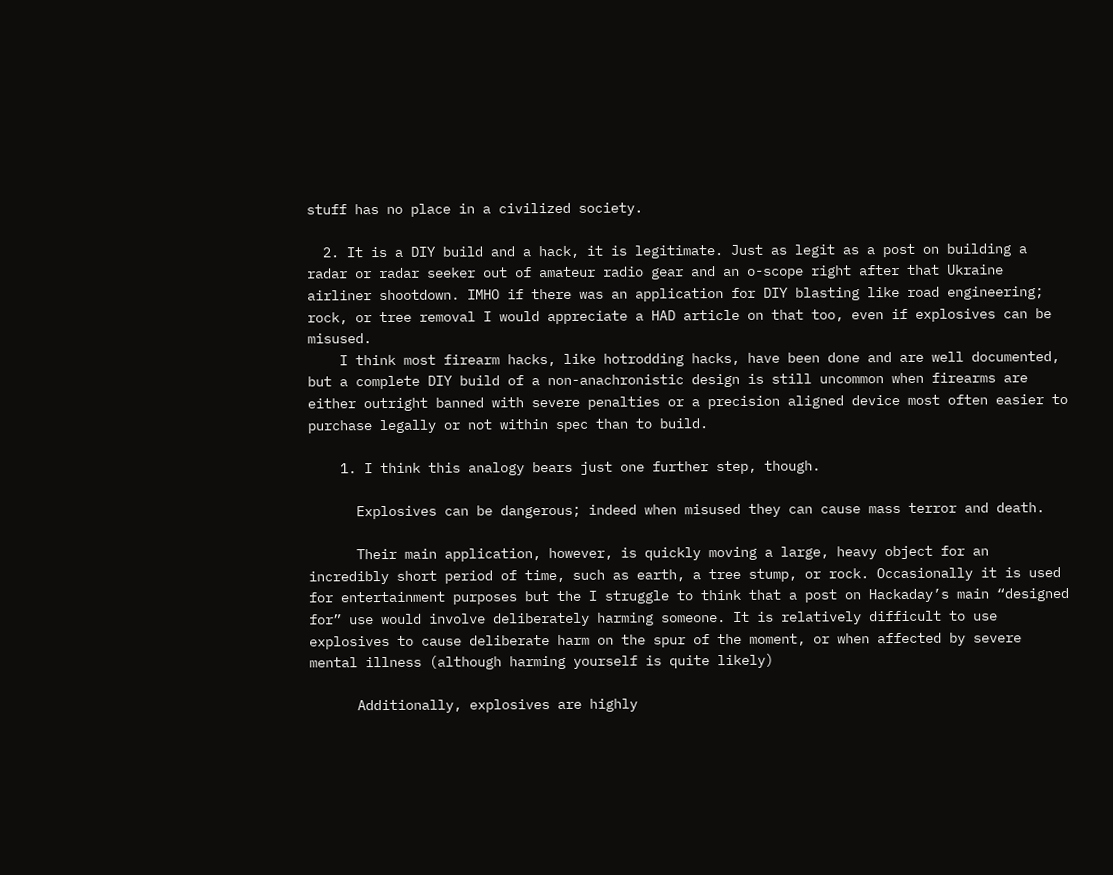stuff has no place in a civilized society.

  2. It is a DIY build and a hack, it is legitimate. Just as legit as a post on building a radar or radar seeker out of amateur radio gear and an o-scope right after that Ukraine airliner shootdown. IMHO if there was an application for DIY blasting like road engineering; rock, or tree removal I would appreciate a HAD article on that too, even if explosives can be misused.
    I think most firearm hacks, like hotrodding hacks, have been done and are well documented, but a complete DIY build of a non-anachronistic design is still uncommon when firearms are either outright banned with severe penalties or a precision aligned device most often easier to purchase legally or not within spec than to build.

    1. I think this analogy bears just one further step, though.

      Explosives can be dangerous; indeed when misused they can cause mass terror and death.

      Their main application, however, is quickly moving a large, heavy object for an incredibly short period of time, such as earth, a tree stump, or rock. Occasionally it is used for entertainment purposes but the I struggle to think that a post on Hackaday’s main “designed for” use would involve deliberately harming someone. It is relatively difficult to use explosives to cause deliberate harm on the spur of the moment, or when affected by severe mental illness (although harming yourself is quite likely)

      Additionally, explosives are highly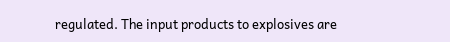regulated. The input products to explosives are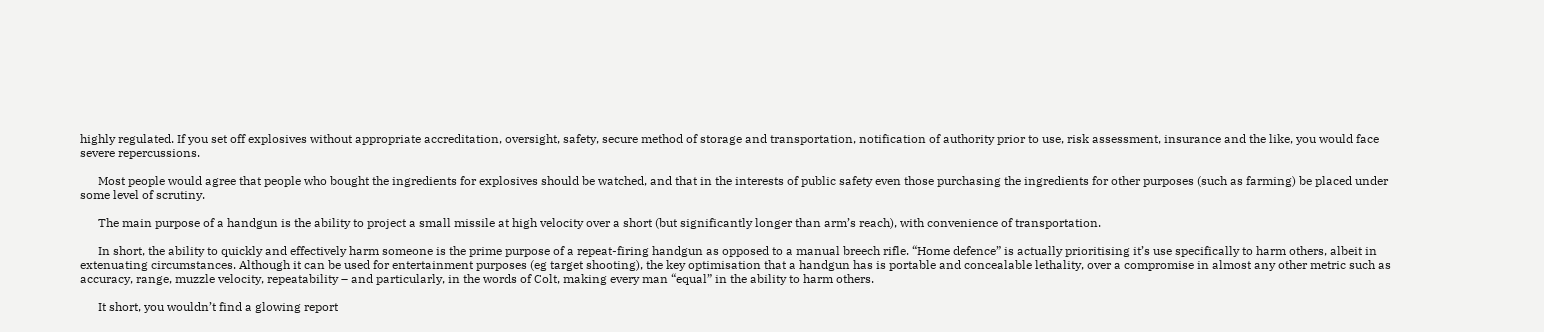highly regulated. If you set off explosives without appropriate accreditation, oversight, safety, secure method of storage and transportation, notification of authority prior to use, risk assessment, insurance and the like, you would face severe repercussions.

      Most people would agree that people who bought the ingredients for explosives should be watched, and that in the interests of public safety even those purchasing the ingredients for other purposes (such as farming) be placed under some level of scrutiny.

      The main purpose of a handgun is the ability to project a small missile at high velocity over a short (but significantly longer than arm’s reach), with convenience of transportation.

      In short, the ability to quickly and effectively harm someone is the prime purpose of a repeat-firing handgun as opposed to a manual breech rifle. “Home defence” is actually prioritising it’s use specifically to harm others, albeit in extenuating circumstances. Although it can be used for entertainment purposes (eg target shooting), the key optimisation that a handgun has is portable and concealable lethality, over a compromise in almost any other metric such as accuracy, range, muzzle velocity, repeatability – and particularly, in the words of Colt, making every man “equal” in the ability to harm others.

      It short, you wouldn’t find a glowing report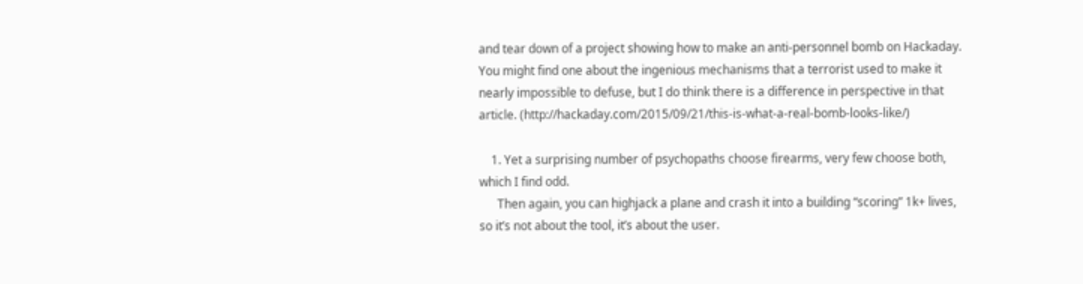and tear down of a project showing how to make an anti-personnel bomb on Hackaday. You might find one about the ingenious mechanisms that a terrorist used to make it nearly impossible to defuse, but I do think there is a difference in perspective in that article. (http://hackaday.com/2015/09/21/this-is-what-a-real-bomb-looks-like/)

    1. Yet a surprising number of psychopaths choose firearms, very few choose both, which I find odd.
      Then again, you can highjack a plane and crash it into a building “scoring” 1k+ lives, so it’s not about the tool, it’s about the user.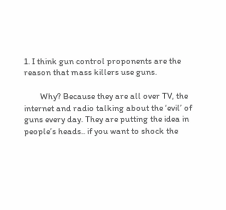1. I think gun control proponents are the reason that mass killers use guns.

        Why? Because they are all over TV, the internet and radio talking about the ‘evil’ of guns every day. They are putting the idea in people’s heads.. if you want to shock the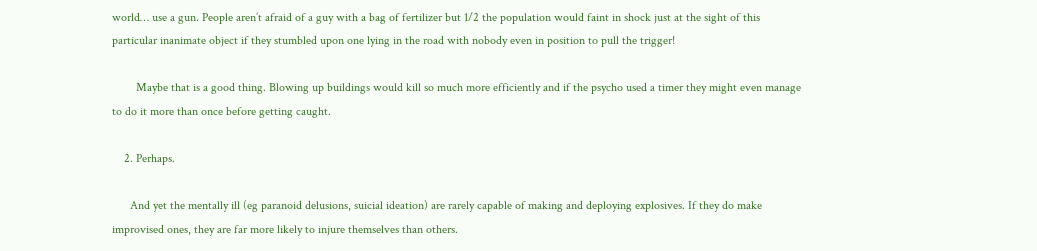world… use a gun. People aren’t afraid of a guy with a bag of fertilizer but 1/2 the population would faint in shock just at the sight of this particular inanimate object if they stumbled upon one lying in the road with nobody even in position to pull the trigger!

        Maybe that is a good thing. Blowing up buildings would kill so much more efficiently and if the psycho used a timer they might even manage to do it more than once before getting caught.

    2. Perhaps.

      And yet the mentally ill (eg paranoid delusions, suicial ideation) are rarely capable of making and deploying explosives. If they do make improvised ones, they are far more likely to injure themselves than others.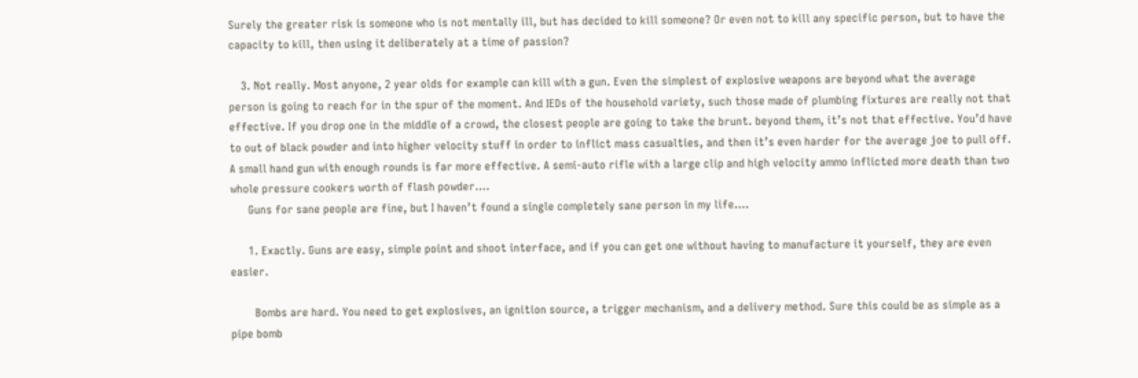Surely the greater risk is someone who is not mentally ill, but has decided to kill someone? Or even not to kill any specific person, but to have the capacity to kill, then using it deliberately at a time of passion?

    3. Not really. Most anyone, 2 year olds for example can kill with a gun. Even the simplest of explosive weapons are beyond what the average person is going to reach for in the spur of the moment. And IEDs of the household variety, such those made of plumbing fixtures are really not that effective. If you drop one in the middle of a crowd, the closest people are going to take the brunt. beyond them, it’s not that effective. You’d have to out of black powder and into higher velocity stuff in order to inflict mass casualties, and then it’s even harder for the average joe to pull off. A small hand gun with enough rounds is far more effective. A semi-auto rifle with a large clip and high velocity ammo inflicted more death than two whole pressure cookers worth of flash powder….
      Guns for sane people are fine, but I haven’t found a single completely sane person in my life….

      1. Exactly. Guns are easy, simple point and shoot interface, and if you can get one without having to manufacture it yourself, they are even easier.

        Bombs are hard. You need to get explosives, an ignition source, a trigger mechanism, and a delivery method. Sure this could be as simple as a pipe bomb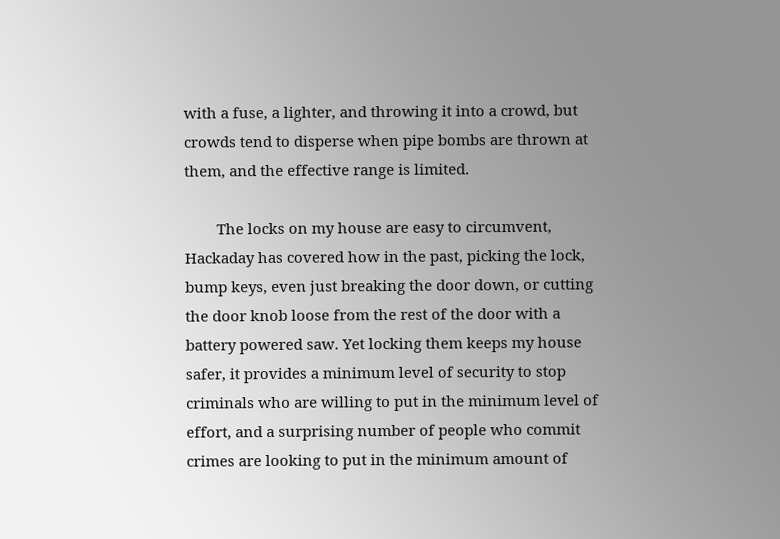with a fuse, a lighter, and throwing it into a crowd, but crowds tend to disperse when pipe bombs are thrown at them, and the effective range is limited.

        The locks on my house are easy to circumvent, Hackaday has covered how in the past, picking the lock, bump keys, even just breaking the door down, or cutting the door knob loose from the rest of the door with a battery powered saw. Yet locking them keeps my house safer, it provides a minimum level of security to stop criminals who are willing to put in the minimum level of effort, and a surprising number of people who commit crimes are looking to put in the minimum amount of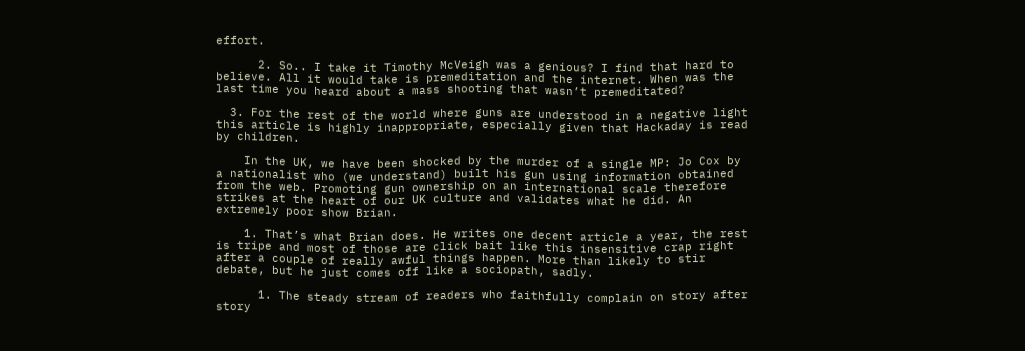effort.

      2. So.. I take it Timothy McVeigh was a genious? I find that hard to believe. All it would take is premeditation and the internet. When was the last time you heard about a mass shooting that wasn’t premeditated?

  3. For the rest of the world where guns are understood in a negative light this article is highly inappropriate, especially given that Hackaday is read by children.

    In the UK, we have been shocked by the murder of a single MP: Jo Cox by a nationalist who (we understand) built his gun using information obtained from the web. Promoting gun ownership on an international scale therefore strikes at the heart of our UK culture and validates what he did. An extremely poor show Brian.

    1. That’s what Brian does. He writes one decent article a year, the rest is tripe and most of those are click bait like this insensitive crap right after a couple of really awful things happen. More than likely to stir debate, but he just comes off like a sociopath, sadly.

      1. The steady stream of readers who faithfully complain on story after story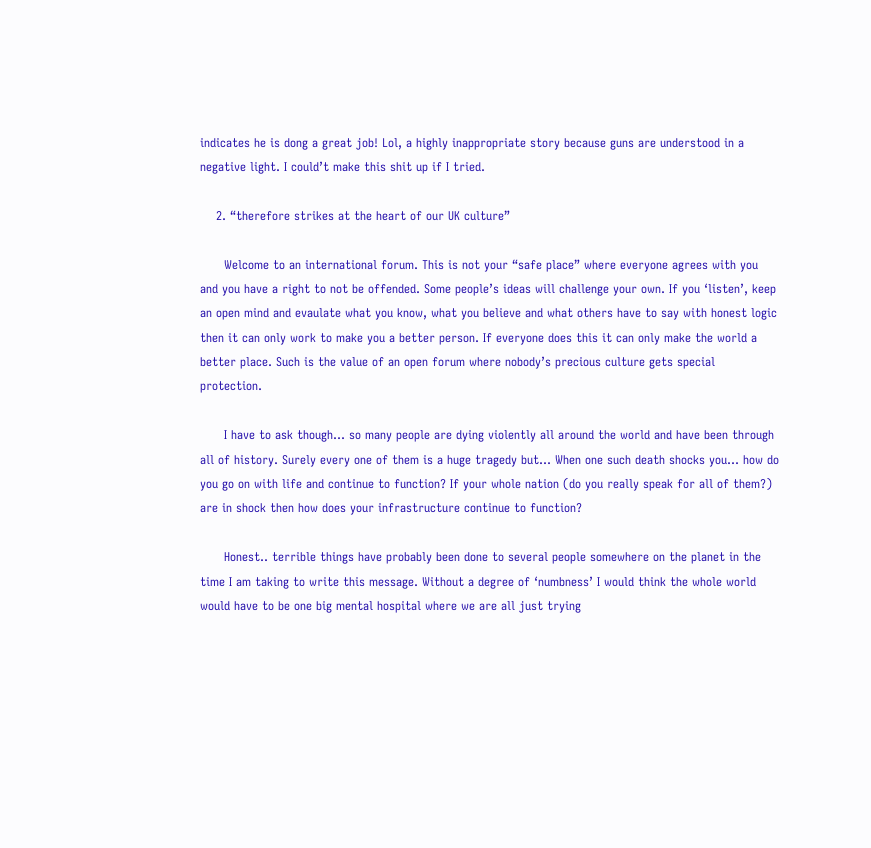indicates he is dong a great job! Lol, a highly inappropriate story because guns are understood in a negative light. I could’t make this shit up if I tried.

    2. “therefore strikes at the heart of our UK culture”

      Welcome to an international forum. This is not your “safe place” where everyone agrees with you and you have a right to not be offended. Some people’s ideas will challenge your own. If you ‘listen’, keep an open mind and evaulate what you know, what you believe and what others have to say with honest logic then it can only work to make you a better person. If everyone does this it can only make the world a better place. Such is the value of an open forum where nobody’s precious culture gets special protection.

      I have to ask though… so many people are dying violently all around the world and have been through all of history. Surely every one of them is a huge tragedy but… When one such death shocks you… how do you go on with life and continue to function? If your whole nation (do you really speak for all of them?) are in shock then how does your infrastructure continue to function?

      Honest.. terrible things have probably been done to several people somewhere on the planet in the time I am taking to write this message. Without a degree of ‘numbness’ I would think the whole world would have to be one big mental hospital where we are all just trying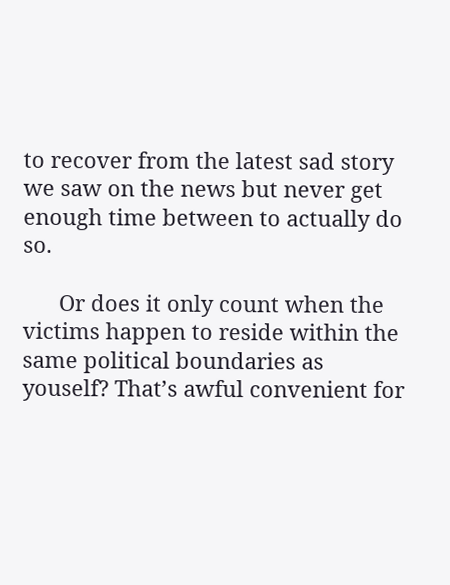to recover from the latest sad story we saw on the news but never get enough time between to actually do so.

      Or does it only count when the victims happen to reside within the same political boundaries as youself? That’s awful convenient for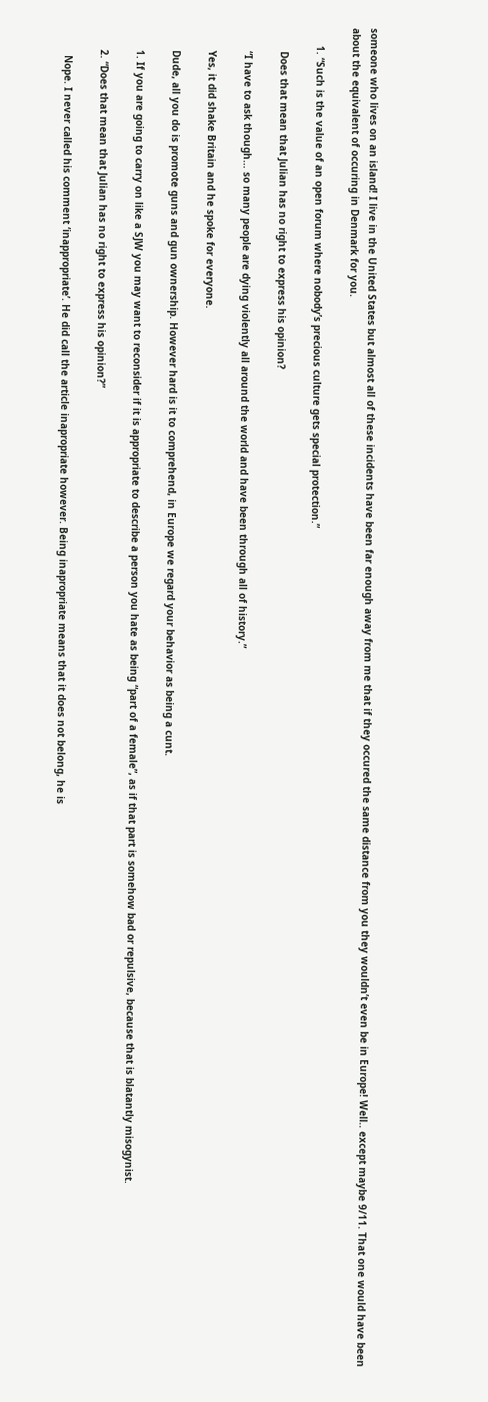someone who lives on an island! I live in the United States but almost all of these incidents have been far enough away from me that if they occured the same distance from you they wouldn’t even be in Europe! Well.. except maybe 9/11. That one would have been about the equivalent of occuring in Denmark for you.

      1. “Such is the value of an open forum where nobody’s precious culture gets special protection.”

        Does that mean that Julian has no right to express his opinion?

        “I have to ask though… so many people are dying violently all around the world and have been through all of history.”

        Yes, it did shake Britain and he spoke for everyone.

        Dude, all you do is promote guns and gun ownership. However hard is it to comprehend, in Europe we regard your behavior as being a cunt.

        1. If you are going to carry on like a SJW you may want to reconsider if it is appropriate to describe a person you hate as being “part of a female”, as if that part is somehow bad or repulsive, because that is blatantly misogynist.

        2. “Does that mean that Julian has no right to express his opinion?”

          Nope. I never called his comment ‘inappropriate’. He did call the article inapropriate however. Being inapropriate means that it does not belong, he is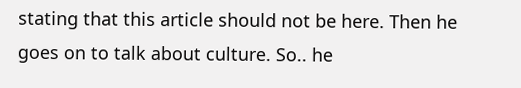stating that this article should not be here. Then he goes on to talk about culture. So.. he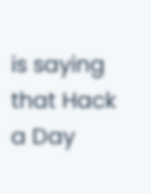is saying that Hack a Day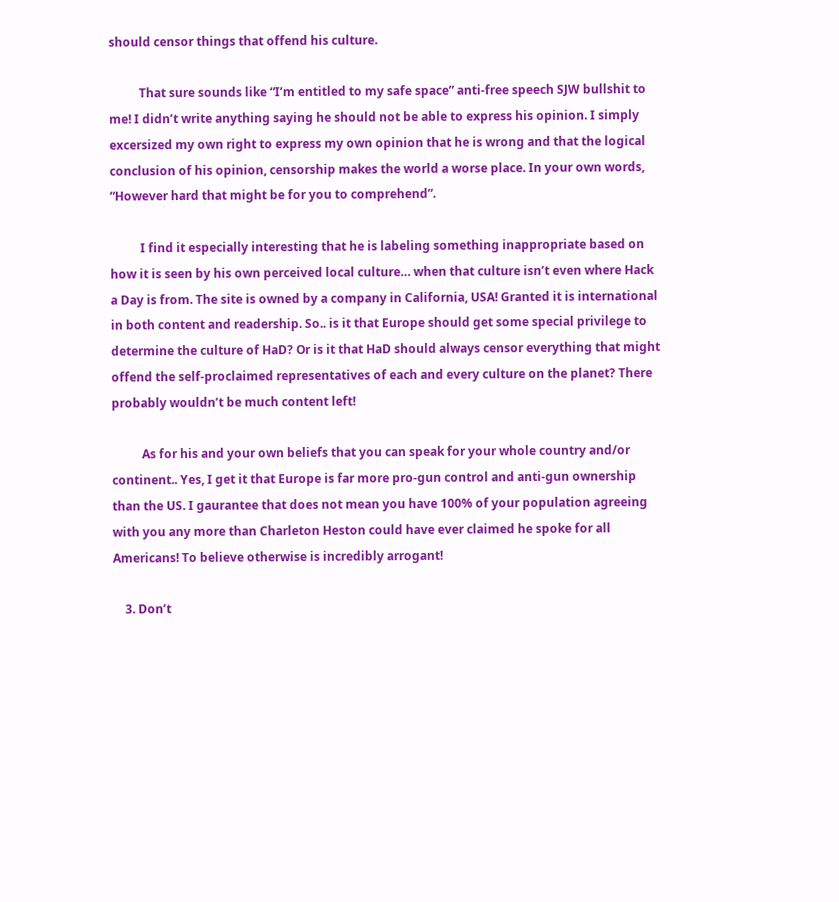should censor things that offend his culture.

          That sure sounds like “I’m entitled to my safe space” anti-free speech SJW bullshit to me! I didn’t write anything saying he should not be able to express his opinion. I simply excersized my own right to express my own opinion that he is wrong and that the logical conclusion of his opinion, censorship makes the world a worse place. In your own words, “However hard that might be for you to comprehend”.

          I find it especially interesting that he is labeling something inappropriate based on how it is seen by his own perceived local culture… when that culture isn’t even where Hack a Day is from. The site is owned by a company in California, USA! Granted it is international in both content and readership. So.. is it that Europe should get some special privilege to determine the culture of HaD? Or is it that HaD should always censor everything that might offend the self-proclaimed representatives of each and every culture on the planet? There probably wouldn’t be much content left!

          As for his and your own beliefs that you can speak for your whole country and/or continent.. Yes, I get it that Europe is far more pro-gun control and anti-gun ownership than the US. I gaurantee that does not mean you have 100% of your population agreeing with you any more than Charleton Heston could have ever claimed he spoke for all Americans! To believe otherwise is incredibly arrogant!

    3. Don’t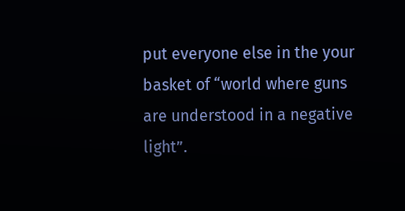put everyone else in the your basket of “world where guns are understood in a negative light”.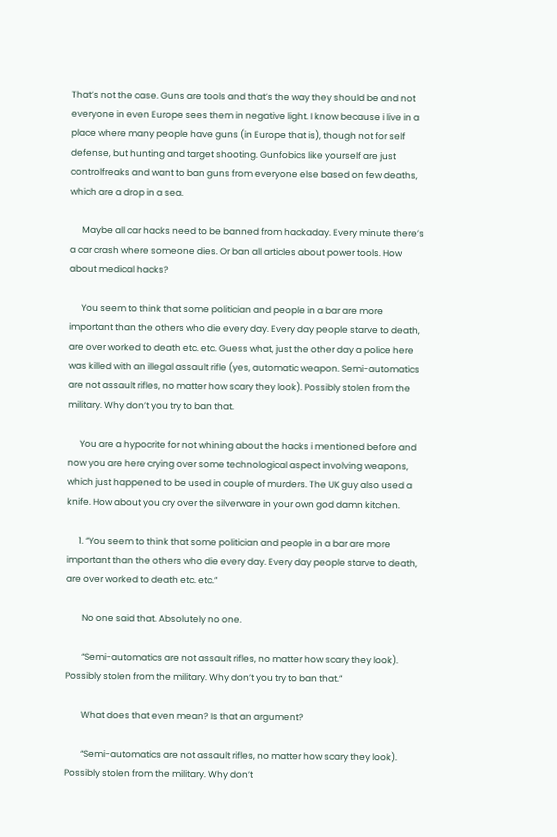That’s not the case. Guns are tools and that’s the way they should be and not everyone in even Europe sees them in negative light. I know because i live in a place where many people have guns (in Europe that is), though not for self defense, but hunting and target shooting. Gunfobics like yourself are just controlfreaks and want to ban guns from everyone else based on few deaths, which are a drop in a sea.

      Maybe all car hacks need to be banned from hackaday. Every minute there’s a car crash where someone dies. Or ban all articles about power tools. How about medical hacks?

      You seem to think that some politician and people in a bar are more important than the others who die every day. Every day people starve to death, are over worked to death etc. etc. Guess what, just the other day a police here was killed with an illegal assault rifle (yes, automatic weapon. Semi-automatics are not assault rifles, no matter how scary they look). Possibly stolen from the military. Why don’t you try to ban that.

      You are a hypocrite for not whining about the hacks i mentioned before and now you are here crying over some technological aspect involving weapons, which just happened to be used in couple of murders. The UK guy also used a knife. How about you cry over the silverware in your own god damn kitchen.

      1. “You seem to think that some politician and people in a bar are more important than the others who die every day. Every day people starve to death, are over worked to death etc. etc.”

        No one said that. Absolutely no one.

        “Semi-automatics are not assault rifles, no matter how scary they look). Possibly stolen from the military. Why don’t you try to ban that.”

        What does that even mean? Is that an argument?

        “Semi-automatics are not assault rifles, no matter how scary they look). Possibly stolen from the military. Why don’t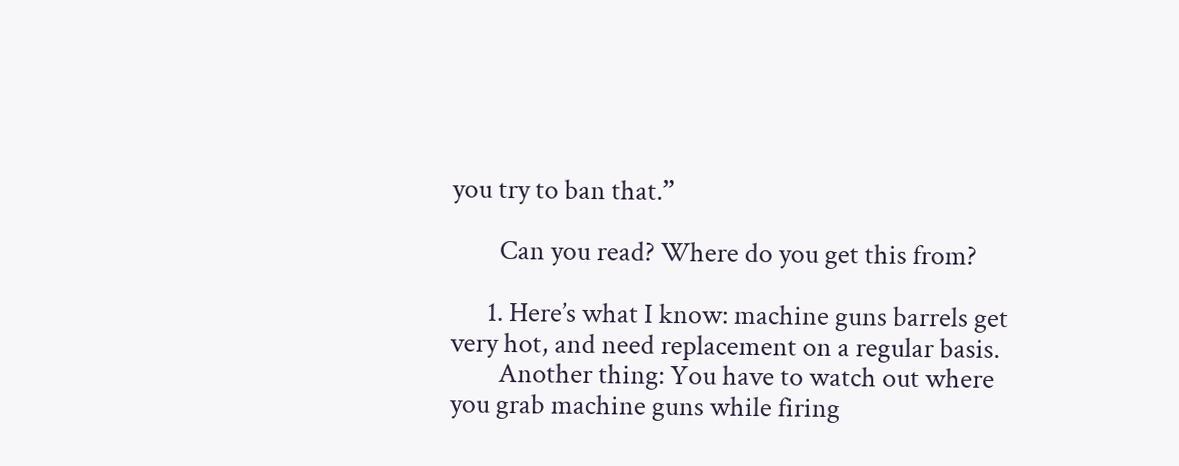you try to ban that.”

        Can you read? Where do you get this from?

      1. Here’s what I know: machine guns barrels get very hot, and need replacement on a regular basis.
        Another thing: You have to watch out where you grab machine guns while firing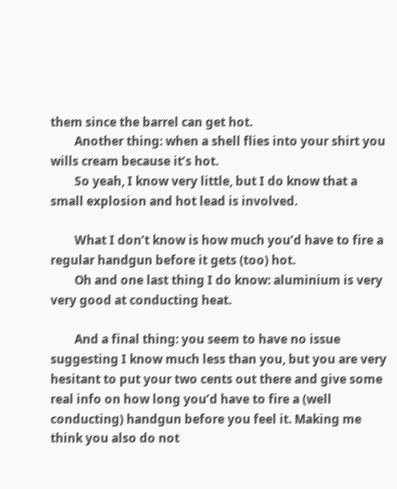them since the barrel can get hot.
        Another thing: when a shell flies into your shirt you wills cream because it’s hot.
        So yeah, I know very little, but I do know that a small explosion and hot lead is involved.

        What I don’t know is how much you’d have to fire a regular handgun before it gets (too) hot.
        Oh and one last thing I do know: aluminium is very very good at conducting heat.

        And a final thing: you seem to have no issue suggesting I know much less than you, but you are very hesitant to put your two cents out there and give some real info on how long you’d have to fire a (well conducting) handgun before you feel it. Making me think you also do not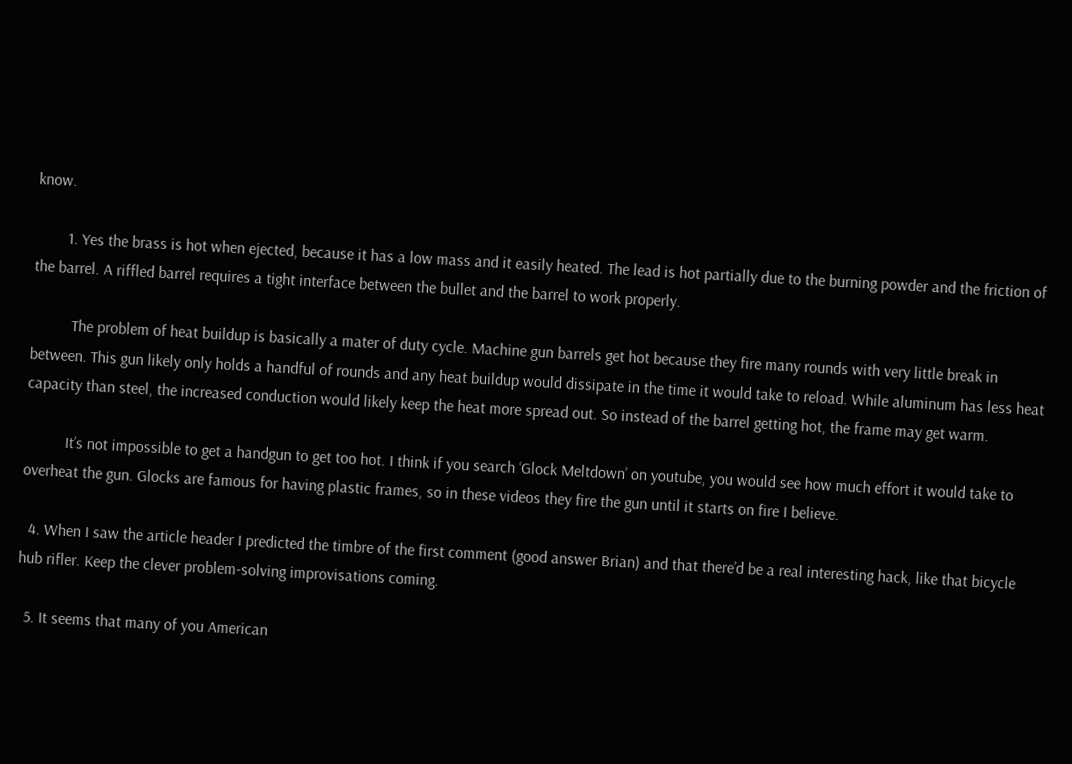know.

        1. Yes the brass is hot when ejected, because it has a low mass and it easily heated. The lead is hot partially due to the burning powder and the friction of the barrel. A riffled barrel requires a tight interface between the bullet and the barrel to work properly.

          The problem of heat buildup is basically a mater of duty cycle. Machine gun barrels get hot because they fire many rounds with very little break in between. This gun likely only holds a handful of rounds and any heat buildup would dissipate in the time it would take to reload. While aluminum has less heat capacity than steel, the increased conduction would likely keep the heat more spread out. So instead of the barrel getting hot, the frame may get warm.

          It’s not impossible to get a handgun to get too hot. I think if you search ‘Glock Meltdown’ on youtube, you would see how much effort it would take to overheat the gun. Glocks are famous for having plastic frames, so in these videos they fire the gun until it starts on fire I believe.

  4. When I saw the article header I predicted the timbre of the first comment (good answer Brian) and that there’d be a real interesting hack, like that bicycle hub rifler. Keep the clever problem-solving improvisations coming.

  5. It seems that many of you American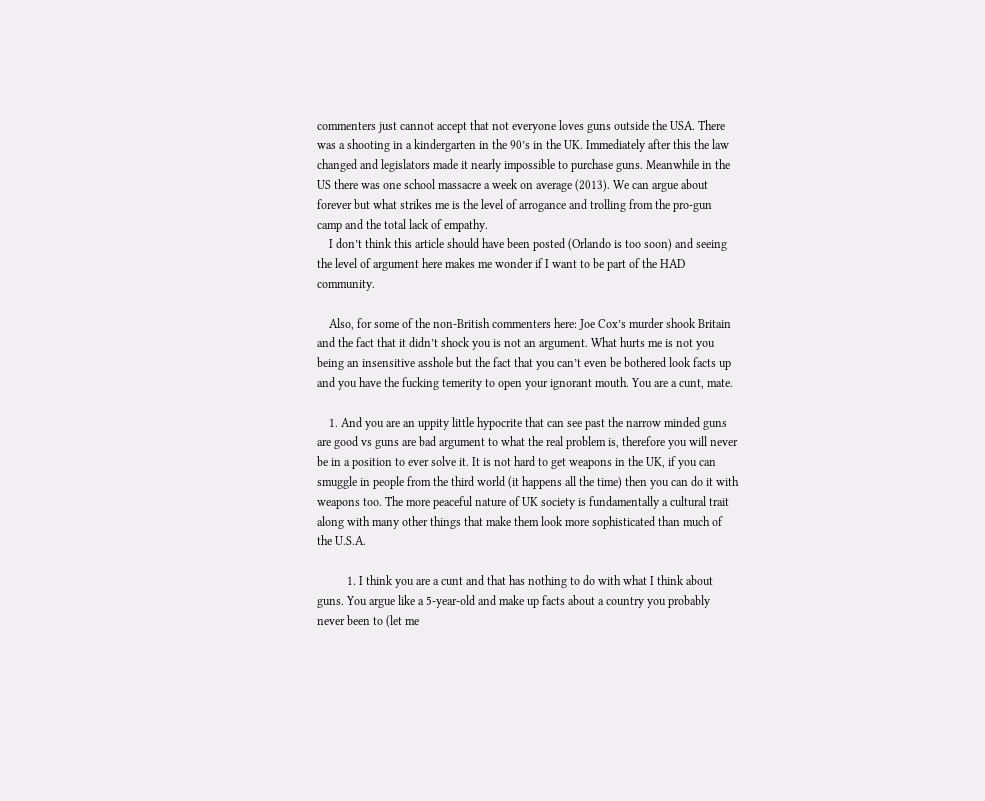commenters just cannot accept that not everyone loves guns outside the USA. There was a shooting in a kindergarten in the 90’s in the UK. Immediately after this the law changed and legislators made it nearly impossible to purchase guns. Meanwhile in the US there was one school massacre a week on average (2013). We can argue about forever but what strikes me is the level of arrogance and trolling from the pro-gun camp and the total lack of empathy.
    I don’t think this article should have been posted (Orlando is too soon) and seeing the level of argument here makes me wonder if I want to be part of the HAD community.

    Also, for some of the non-British commenters here: Joe Cox’s murder shook Britain and the fact that it didn’t shock you is not an argument. What hurts me is not you being an insensitive asshole but the fact that you can’t even be bothered look facts up and you have the fucking temerity to open your ignorant mouth. You are a cunt, mate.

    1. And you are an uppity little hypocrite that can see past the narrow minded guns are good vs guns are bad argument to what the real problem is, therefore you will never be in a position to ever solve it. It is not hard to get weapons in the UK, if you can smuggle in people from the third world (it happens all the time) then you can do it with weapons too. The more peaceful nature of UK society is fundamentally a cultural trait along with many other things that make them look more sophisticated than much of the U.S.A.

          1. I think you are a cunt and that has nothing to do with what I think about guns. You argue like a 5-year-old and make up facts about a country you probably never been to (let me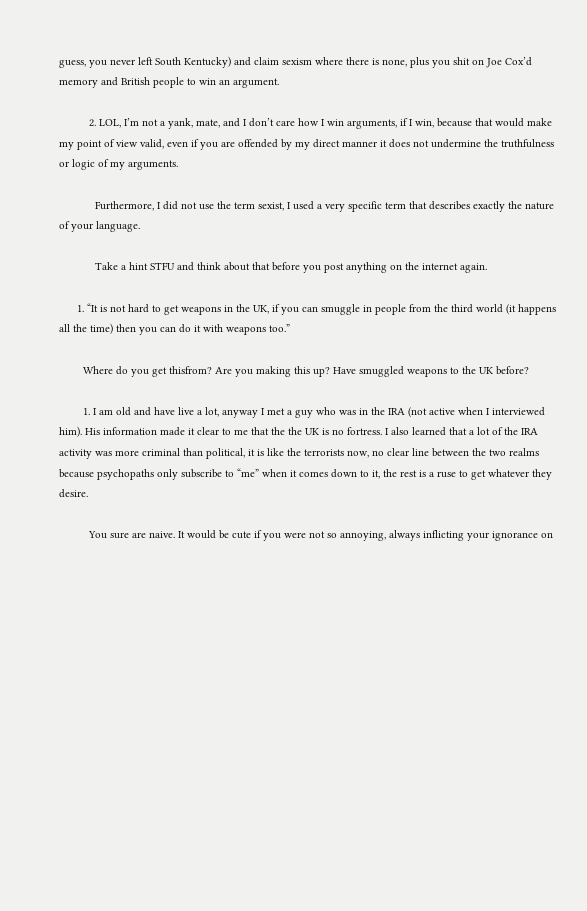guess, you never left South Kentucky) and claim sexism where there is none, plus you shit on Joe Cox’d memory and British people to win an argument.

          2. LOL, I’m not a yank, mate, and I don’t care how I win arguments, if I win, because that would make my point of view valid, even if you are offended by my direct manner it does not undermine the truthfulness or logic of my arguments.

            Furthermore, I did not use the term sexist, I used a very specific term that describes exactly the nature of your language.

            Take a hint STFU and think about that before you post anything on the internet again.

      1. “It is not hard to get weapons in the UK, if you can smuggle in people from the third world (it happens all the time) then you can do it with weapons too.”

        Where do you get thisfrom? Are you making this up? Have smuggled weapons to the UK before?

        1. I am old and have live a lot, anyway I met a guy who was in the IRA (not active when I interviewed him). His information made it clear to me that the the UK is no fortress. I also learned that a lot of the IRA activity was more criminal than political, it is like the terrorists now, no clear line between the two realms because psychopaths only subscribe to “me” when it comes down to it, the rest is a ruse to get whatever they desire.

          You sure are naive. It would be cute if you were not so annoying, always inflicting your ignorance on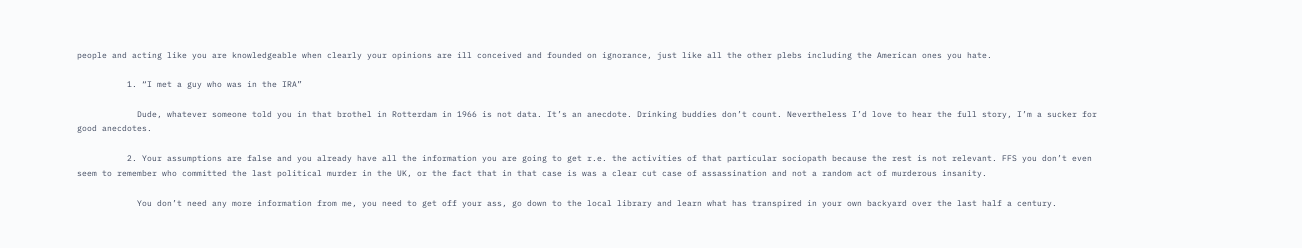people and acting like you are knowledgeable when clearly your opinions are ill conceived and founded on ignorance, just like all the other plebs including the American ones you hate.

          1. “I met a guy who was in the IRA”

            Dude, whatever someone told you in that brothel in Rotterdam in 1966 is not data. It’s an anecdote. Drinking buddies don’t count. Nevertheless I’d love to hear the full story, I’m a sucker for good anecdotes.

          2. Your assumptions are false and you already have all the information you are going to get r.e. the activities of that particular sociopath because the rest is not relevant. FFS you don’t even seem to remember who committed the last political murder in the UK, or the fact that in that case is was a clear cut case of assassination and not a random act of murderous insanity.

            You don’t need any more information from me, you need to get off your ass, go down to the local library and learn what has transpired in your own backyard over the last half a century.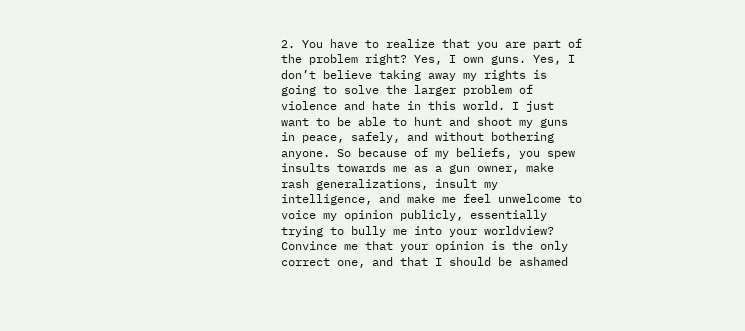2. You have to realize that you are part of the problem right? Yes, I own guns. Yes, I don’t believe taking away my rights is going to solve the larger problem of violence and hate in this world. I just want to be able to hunt and shoot my guns in peace, safely, and without bothering anyone. So because of my beliefs, you spew insults towards me as a gun owner, make rash generalizations, insult my intelligence, and make me feel unwelcome to voice my opinion publicly, essentially trying to bully me into your worldview? Convince me that your opinion is the only correct one, and that I should be ashamed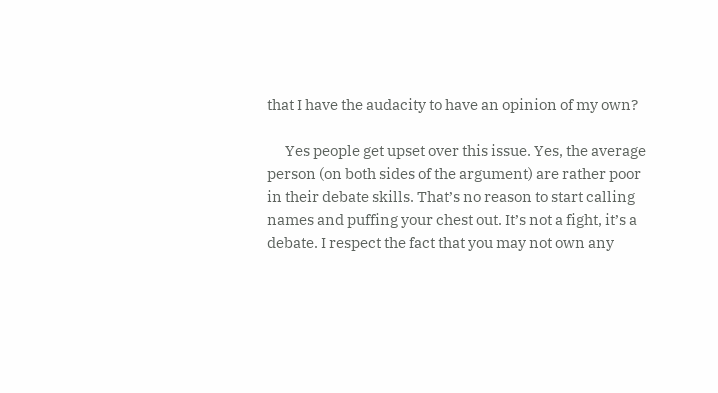that I have the audacity to have an opinion of my own?

      Yes people get upset over this issue. Yes, the average person (on both sides of the argument) are rather poor in their debate skills. That’s no reason to start calling names and puffing your chest out. It’s not a fight, it’s a debate. I respect the fact that you may not own any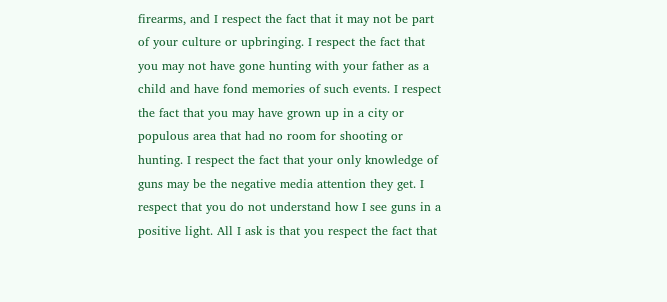firearms, and I respect the fact that it may not be part of your culture or upbringing. I respect the fact that you may not have gone hunting with your father as a child and have fond memories of such events. I respect the fact that you may have grown up in a city or populous area that had no room for shooting or hunting. I respect the fact that your only knowledge of guns may be the negative media attention they get. I respect that you do not understand how I see guns in a positive light. All I ask is that you respect the fact that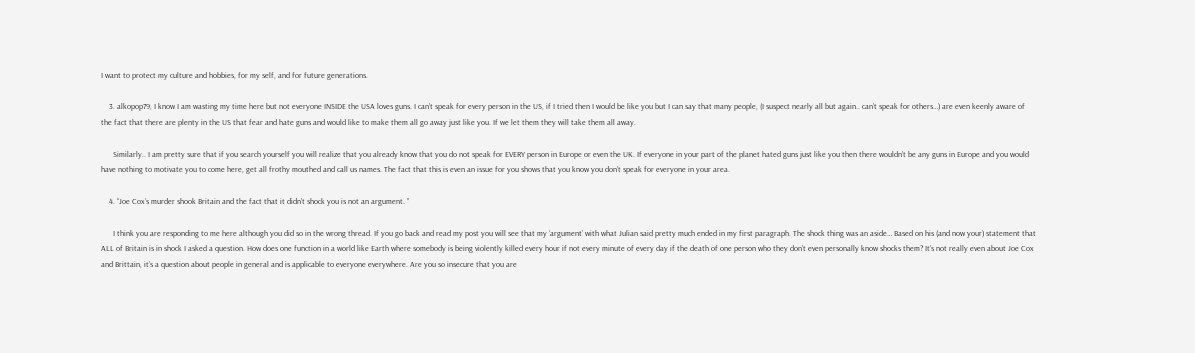I want to protect my culture and hobbies, for my self, and for future generations.

    3. alkopop79, I know I am wasting my time here but not everyone INSIDE the USA loves guns. I can’t speak for every person in the US, if I tried then I would be like you but I can say that many people, (I suspect nearly all but again.. can’t speak for others…) are even keenly aware of the fact that there are plenty in the US that fear and hate guns and would like to make them all go away just like you. If we let them they will take them all away.

      Similarly.. I am pretty sure that if you search yourself you will realize that you already know that you do not speak for EVERY person in Europe or even the UK. If everyone in your part of the planet hated guns just like you then there wouldn’t be any guns in Europe and you would have nothing to motivate you to come here, get all frothy mouthed and call us names. The fact that this is even an issue for you shows that you know you don’t speak for everyone in your area.

    4. “Joe Cox’s murder shook Britain and the fact that it didn’t shock you is not an argument. ”

      I think you are responding to me here although you did so in the wrong thread. If you go back and read my post you will see that my ‘argument’ with what Julian said pretty much ended in my first paragraph. The shock thing was an aside… Based on his (and now your) statement that ALL of Britain is in shock I asked a question. How does one function in a world like Earth where somebody is being violently killed every hour if not every minute of every day if the death of one person who they don’t even personally know shocks them? It’s not really even about Joe Cox and Brittain, it’s a question about people in general and is applicable to everyone everywhere. Are you so insecure that you are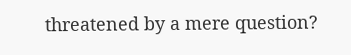threatened by a mere question?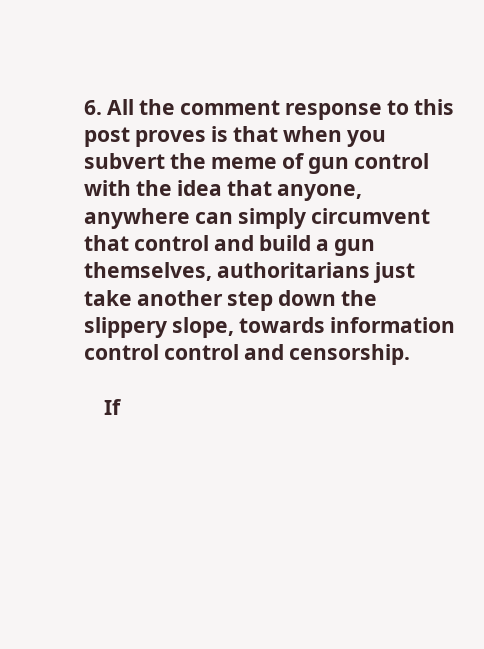6. All the comment response to this post proves is that when you subvert the meme of gun control with the idea that anyone, anywhere can simply circumvent that control and build a gun themselves, authoritarians just take another step down the slippery slope, towards information control control and censorship.

    If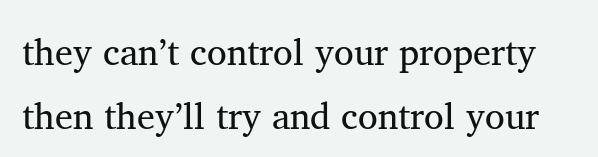they can’t control your property then they’ll try and control your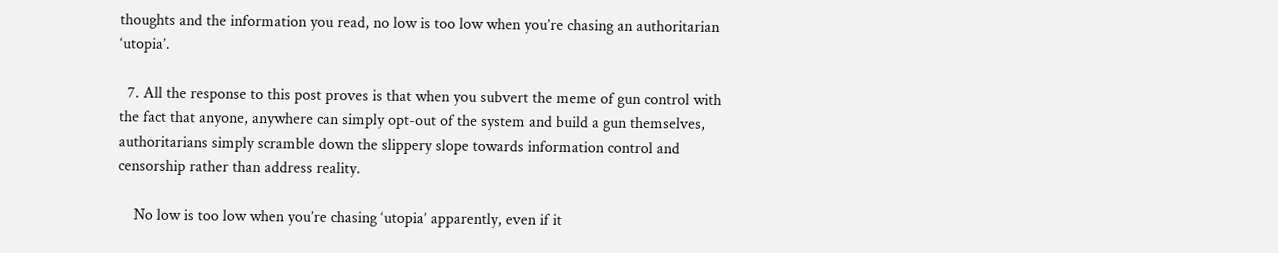thoughts and the information you read, no low is too low when you’re chasing an authoritarian ‘utopia’.

  7. All the response to this post proves is that when you subvert the meme of gun control with the fact that anyone, anywhere can simply opt-out of the system and build a gun themselves, authoritarians simply scramble down the slippery slope towards information control and censorship rather than address reality.

    No low is too low when you’re chasing ‘utopia’ apparently, even if it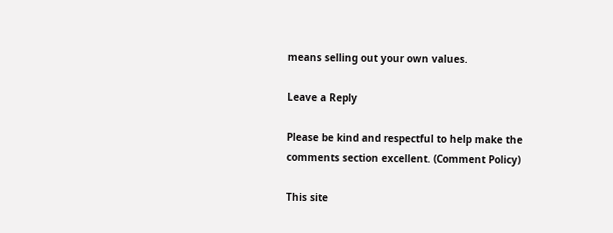means selling out your own values.

Leave a Reply

Please be kind and respectful to help make the comments section excellent. (Comment Policy)

This site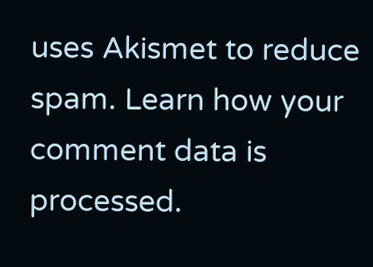uses Akismet to reduce spam. Learn how your comment data is processed.